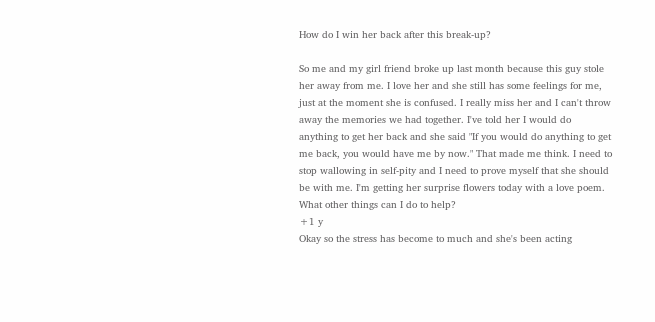How do I win her back after this break-up?

So me and my girl friend broke up last month because this guy stole her away from me. I love her and she still has some feelings for me, just at the moment she is confused. I really miss her and I can't throw away the memories we had together. I've told her I would do anything to get her back and she said "If you would do anything to get me back, you would have me by now." That made me think. I need to stop wallowing in self-pity and I need to prove myself that she should be with me. I'm getting her surprise flowers today with a love poem. What other things can I do to help?
+1 y
Okay so the stress has become to much and she's been acting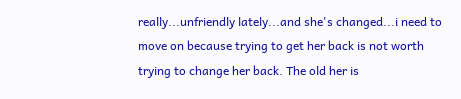really...unfriendly lately...and she's changed...i need to move on because trying to get her back is not worth trying to change her back. The old her is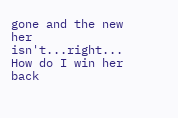gone and the new her isn't...right...
How do I win her back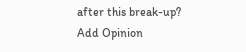after this break-up?
Add Opinion